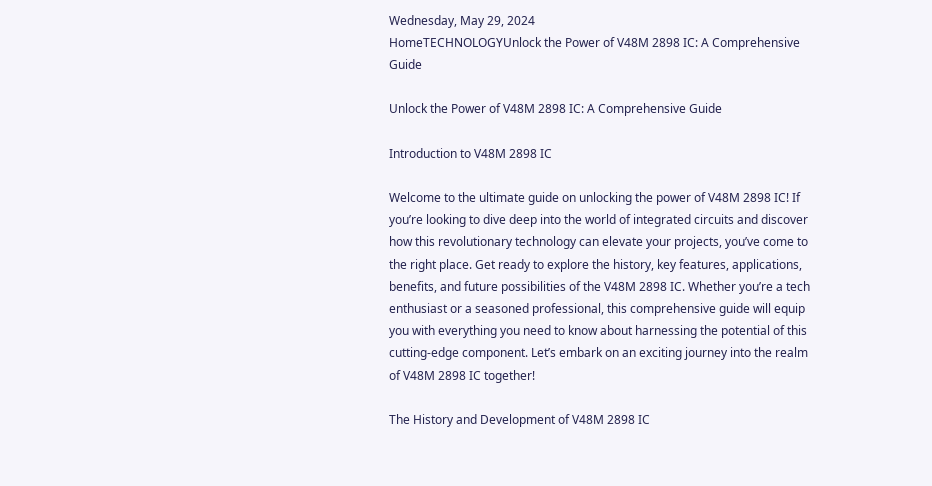Wednesday, May 29, 2024
HomeTECHNOLOGYUnlock the Power of V48M 2898 IC: A Comprehensive Guide

Unlock the Power of V48M 2898 IC: A Comprehensive Guide

Introduction to V48M 2898 IC

Welcome to the ultimate guide on unlocking the power of V48M 2898 IC! If you’re looking to dive deep into the world of integrated circuits and discover how this revolutionary technology can elevate your projects, you’ve come to the right place. Get ready to explore the history, key features, applications, benefits, and future possibilities of the V48M 2898 IC. Whether you’re a tech enthusiast or a seasoned professional, this comprehensive guide will equip you with everything you need to know about harnessing the potential of this cutting-edge component. Let’s embark on an exciting journey into the realm of V48M 2898 IC together!

The History and Development of V48M 2898 IC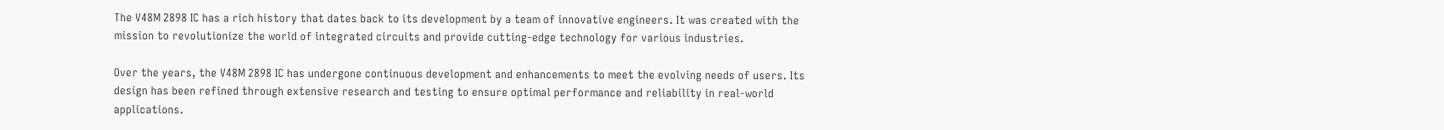The V48M 2898 IC has a rich history that dates back to its development by a team of innovative engineers. It was created with the mission to revolutionize the world of integrated circuits and provide cutting-edge technology for various industries.

Over the years, the V48M 2898 IC has undergone continuous development and enhancements to meet the evolving needs of users. Its design has been refined through extensive research and testing to ensure optimal performance and reliability in real-world applications.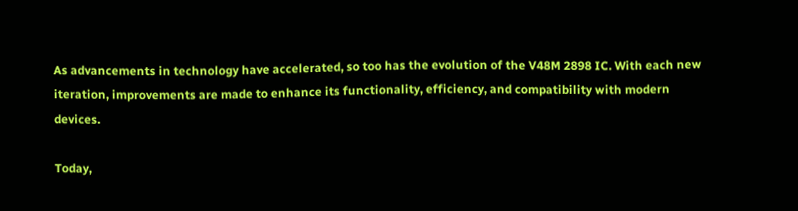As advancements in technology have accelerated, so too has the evolution of the V48M 2898 IC. With each new iteration, improvements are made to enhance its functionality, efficiency, and compatibility with modern devices.

Today,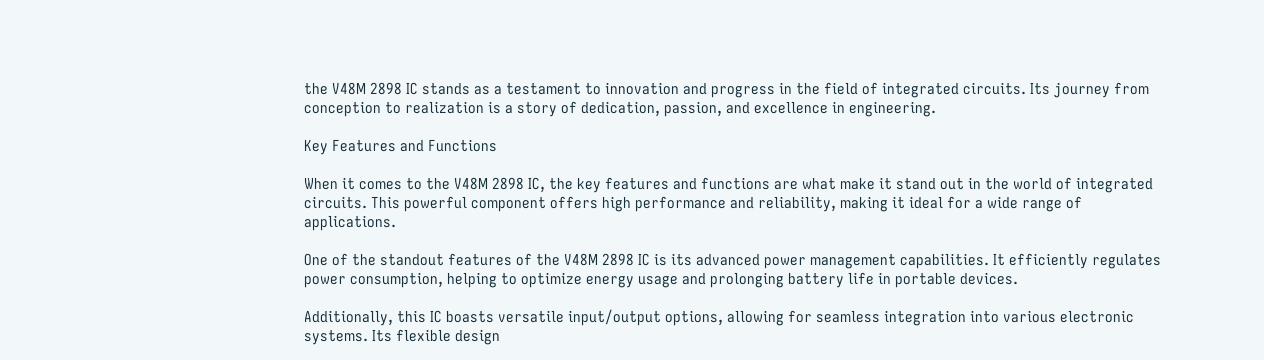the V48M 2898 IC stands as a testament to innovation and progress in the field of integrated circuits. Its journey from conception to realization is a story of dedication, passion, and excellence in engineering.

Key Features and Functions

When it comes to the V48M 2898 IC, the key features and functions are what make it stand out in the world of integrated circuits. This powerful component offers high performance and reliability, making it ideal for a wide range of applications.

One of the standout features of the V48M 2898 IC is its advanced power management capabilities. It efficiently regulates power consumption, helping to optimize energy usage and prolonging battery life in portable devices.

Additionally, this IC boasts versatile input/output options, allowing for seamless integration into various electronic systems. Its flexible design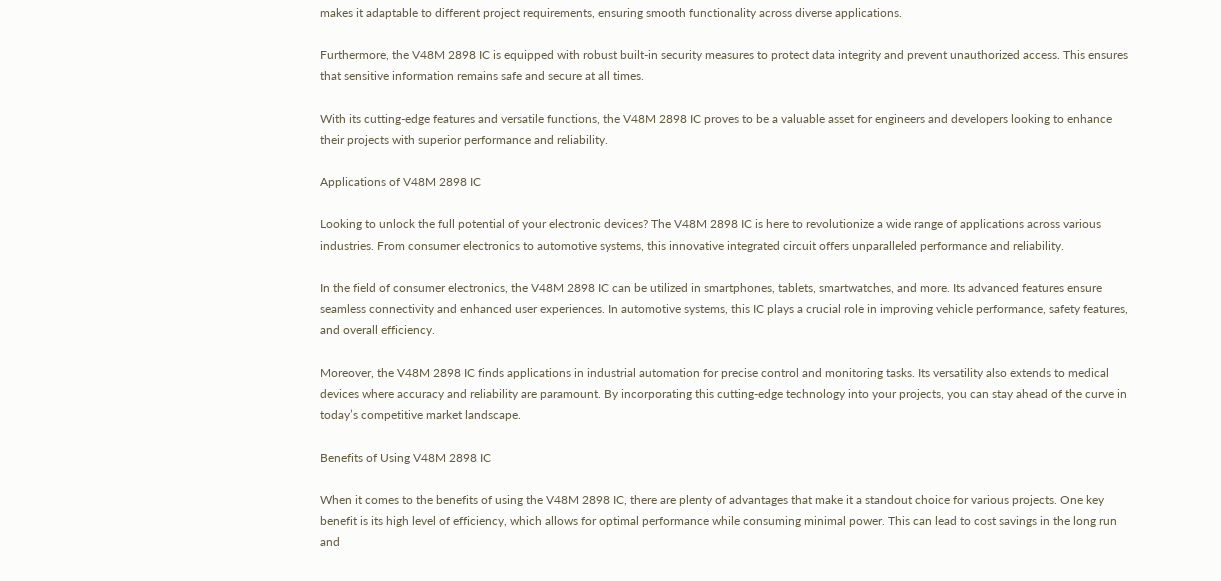makes it adaptable to different project requirements, ensuring smooth functionality across diverse applications.

Furthermore, the V48M 2898 IC is equipped with robust built-in security measures to protect data integrity and prevent unauthorized access. This ensures that sensitive information remains safe and secure at all times.

With its cutting-edge features and versatile functions, the V48M 2898 IC proves to be a valuable asset for engineers and developers looking to enhance their projects with superior performance and reliability.

Applications of V48M 2898 IC

Looking to unlock the full potential of your electronic devices? The V48M 2898 IC is here to revolutionize a wide range of applications across various industries. From consumer electronics to automotive systems, this innovative integrated circuit offers unparalleled performance and reliability.

In the field of consumer electronics, the V48M 2898 IC can be utilized in smartphones, tablets, smartwatches, and more. Its advanced features ensure seamless connectivity and enhanced user experiences. In automotive systems, this IC plays a crucial role in improving vehicle performance, safety features, and overall efficiency.

Moreover, the V48M 2898 IC finds applications in industrial automation for precise control and monitoring tasks. Its versatility also extends to medical devices where accuracy and reliability are paramount. By incorporating this cutting-edge technology into your projects, you can stay ahead of the curve in today’s competitive market landscape.

Benefits of Using V48M 2898 IC

When it comes to the benefits of using the V48M 2898 IC, there are plenty of advantages that make it a standout choice for various projects. One key benefit is its high level of efficiency, which allows for optimal performance while consuming minimal power. This can lead to cost savings in the long run and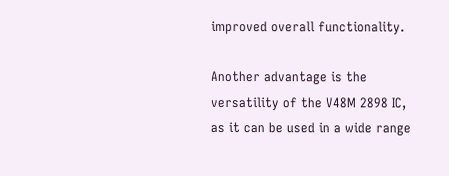improved overall functionality.

Another advantage is the versatility of the V48M 2898 IC, as it can be used in a wide range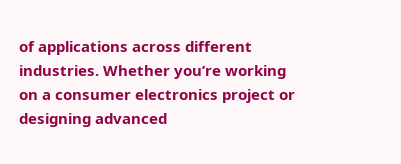of applications across different industries. Whether you’re working on a consumer electronics project or designing advanced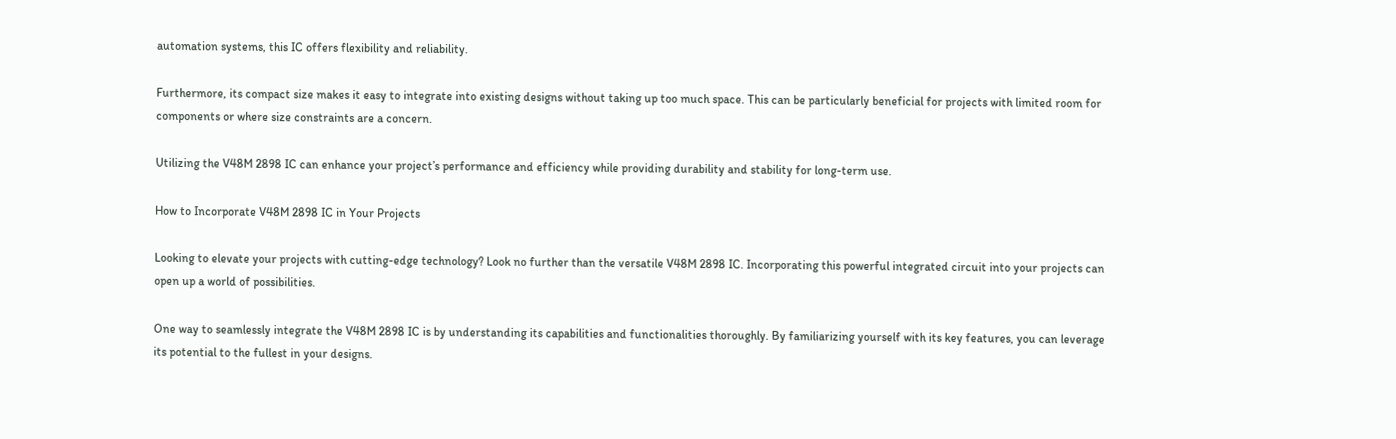automation systems, this IC offers flexibility and reliability.

Furthermore, its compact size makes it easy to integrate into existing designs without taking up too much space. This can be particularly beneficial for projects with limited room for components or where size constraints are a concern.

Utilizing the V48M 2898 IC can enhance your project’s performance and efficiency while providing durability and stability for long-term use.

How to Incorporate V48M 2898 IC in Your Projects

Looking to elevate your projects with cutting-edge technology? Look no further than the versatile V48M 2898 IC. Incorporating this powerful integrated circuit into your projects can open up a world of possibilities.

One way to seamlessly integrate the V48M 2898 IC is by understanding its capabilities and functionalities thoroughly. By familiarizing yourself with its key features, you can leverage its potential to the fullest in your designs.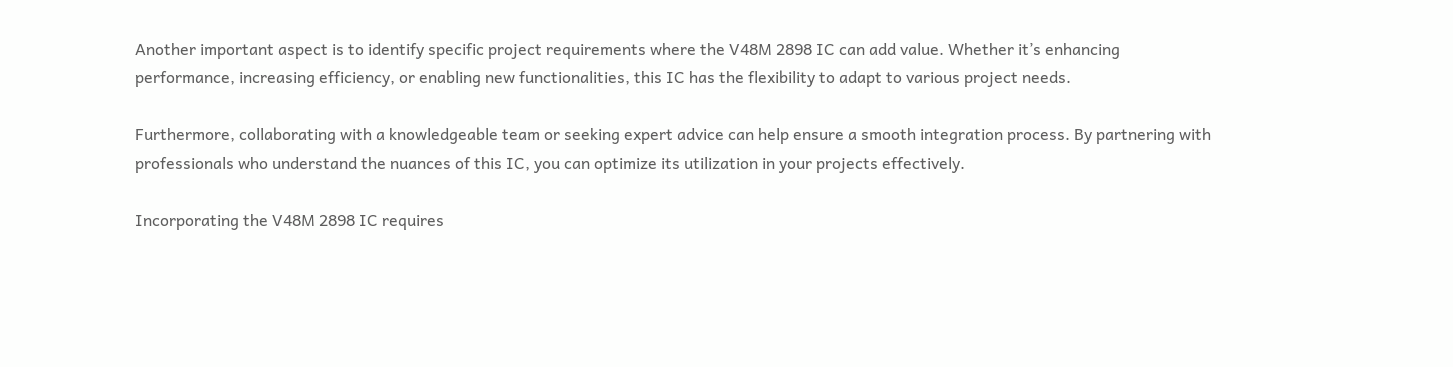Another important aspect is to identify specific project requirements where the V48M 2898 IC can add value. Whether it’s enhancing performance, increasing efficiency, or enabling new functionalities, this IC has the flexibility to adapt to various project needs.

Furthermore, collaborating with a knowledgeable team or seeking expert advice can help ensure a smooth integration process. By partnering with professionals who understand the nuances of this IC, you can optimize its utilization in your projects effectively.

Incorporating the V48M 2898 IC requires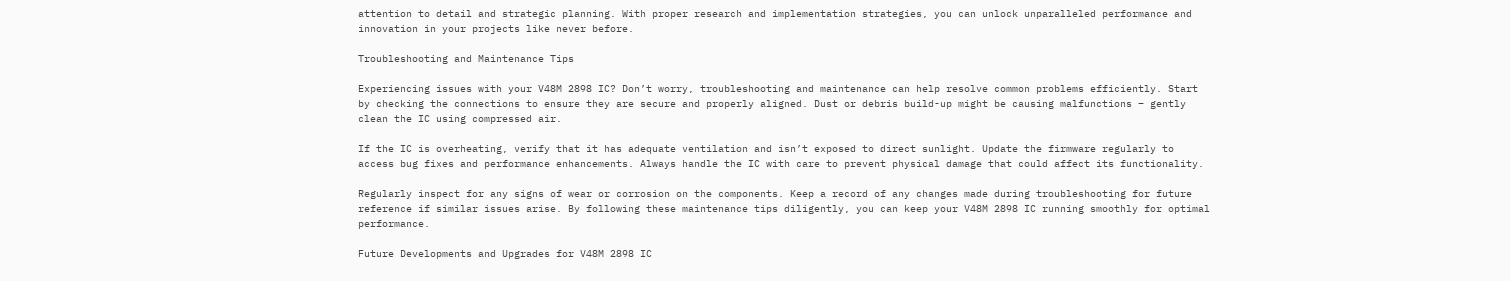attention to detail and strategic planning. With proper research and implementation strategies, you can unlock unparalleled performance and innovation in your projects like never before.

Troubleshooting and Maintenance Tips

Experiencing issues with your V48M 2898 IC? Don’t worry, troubleshooting and maintenance can help resolve common problems efficiently. Start by checking the connections to ensure they are secure and properly aligned. Dust or debris build-up might be causing malfunctions – gently clean the IC using compressed air.

If the IC is overheating, verify that it has adequate ventilation and isn’t exposed to direct sunlight. Update the firmware regularly to access bug fixes and performance enhancements. Always handle the IC with care to prevent physical damage that could affect its functionality.

Regularly inspect for any signs of wear or corrosion on the components. Keep a record of any changes made during troubleshooting for future reference if similar issues arise. By following these maintenance tips diligently, you can keep your V48M 2898 IC running smoothly for optimal performance.

Future Developments and Upgrades for V48M 2898 IC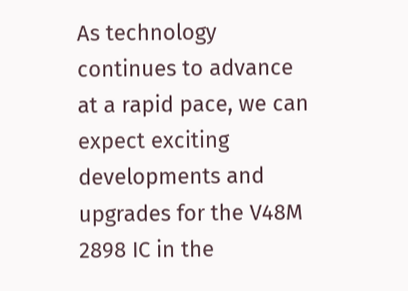As technology continues to advance at a rapid pace, we can expect exciting developments and upgrades for the V48M 2898 IC in the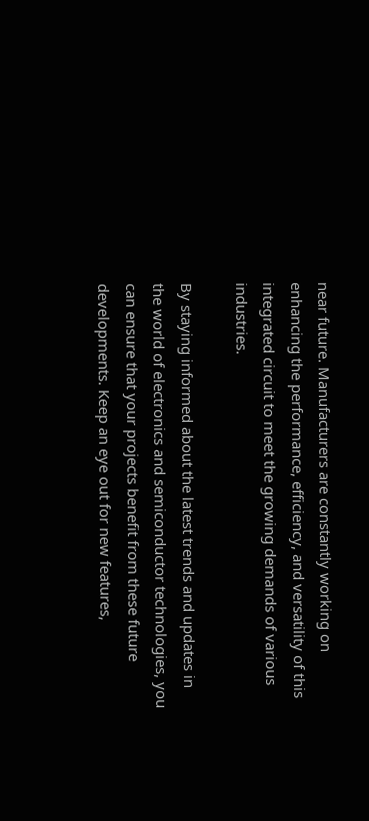near future. Manufacturers are constantly working on enhancing the performance, efficiency, and versatility of this integrated circuit to meet the growing demands of various industries.

By staying informed about the latest trends and updates in the world of electronics and semiconductor technologies, you can ensure that your projects benefit from these future developments. Keep an eye out for new features,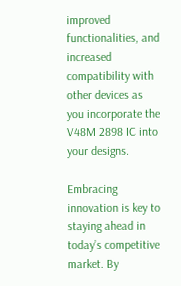improved functionalities, and increased compatibility with other devices as you incorporate the V48M 2898 IC into your designs.

Embracing innovation is key to staying ahead in today’s competitive market. By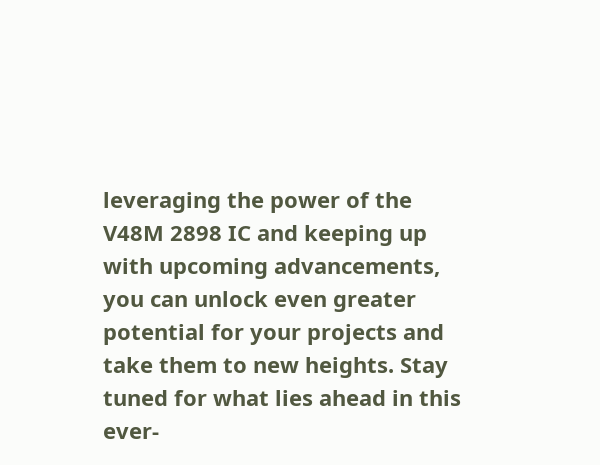leveraging the power of the V48M 2898 IC and keeping up with upcoming advancements, you can unlock even greater potential for your projects and take them to new heights. Stay tuned for what lies ahead in this ever-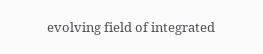evolving field of integrated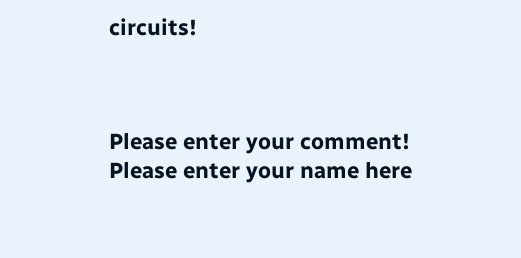circuits!



Please enter your comment!
Please enter your name here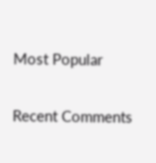Most Popular

Recent Comments